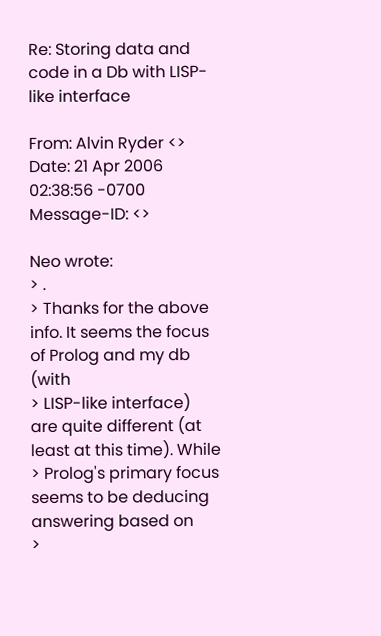Re: Storing data and code in a Db with LISP-like interface

From: Alvin Ryder <>
Date: 21 Apr 2006 02:38:56 -0700
Message-ID: <>

Neo wrote:
> .
> Thanks for the above info. It seems the focus of Prolog and my db (with
> LISP-like interface) are quite different (at least at this time). While
> Prolog's primary focus seems to be deducing answering based on
>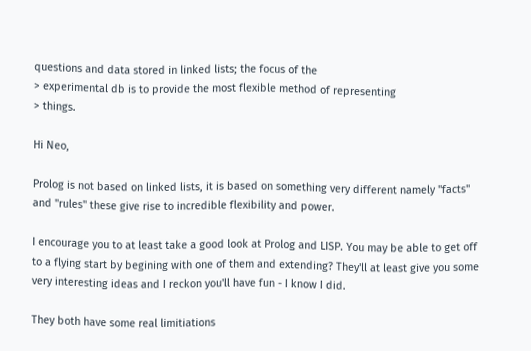questions and data stored in linked lists; the focus of the
> experimental db is to provide the most flexible method of representing
> things.

Hi Neo,

Prolog is not based on linked lists, it is based on something very different namely "facts" and "rules" these give rise to incredible flexibility and power.

I encourage you to at least take a good look at Prolog and LISP. You may be able to get off to a flying start by begining with one of them and extending? They'll at least give you some very interesting ideas and I reckon you'll have fun - I know I did.

They both have some real limitiations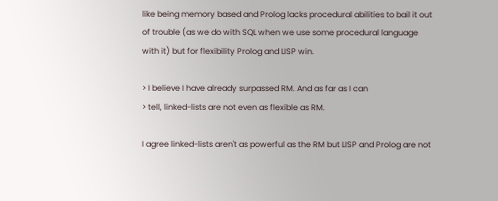like being memory based and Prolog lacks procedural abilities to bail it out of trouble (as we do with SQL when we use some procedural language with it) but for flexibility Prolog and LISP win.

> I believe I have already surpassed RM. And as far as I can
> tell, linked-lists are not even as flexible as RM.

I agree linked-lists aren't as powerful as the RM but LISP and Prolog are not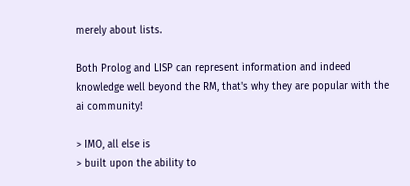merely about lists.

Both Prolog and LISP can represent information and indeed knowledge well beyond the RM, that's why they are popular with the ai community!

> IMO, all else is
> built upon the ability to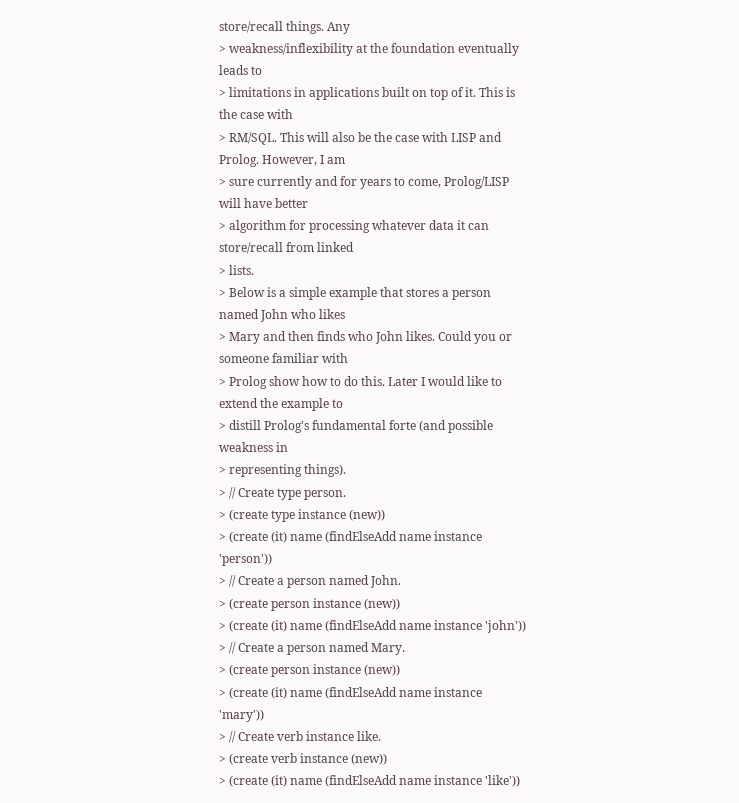store/recall things. Any
> weakness/inflexibility at the foundation eventually leads to
> limitations in applications built on top of it. This is the case with
> RM/SQL. This will also be the case with LISP and Prolog. However, I am
> sure currently and for years to come, Prolog/LISP will have better
> algorithm for processing whatever data it can store/recall from linked
> lists.
> Below is a simple example that stores a person named John who likes
> Mary and then finds who John likes. Could you or someone familiar with
> Prolog show how to do this. Later I would like to extend the example to
> distill Prolog's fundamental forte (and possible weakness in
> representing things).
> // Create type person.
> (create type instance (new))
> (create (it) name (findElseAdd name instance 'person'))
> // Create a person named John.
> (create person instance (new))
> (create (it) name (findElseAdd name instance 'john'))
> // Create a person named Mary.
> (create person instance (new))
> (create (it) name (findElseAdd name instance 'mary'))
> // Create verb instance like.
> (create verb instance (new))
> (create (it) name (findElseAdd name instance 'like'))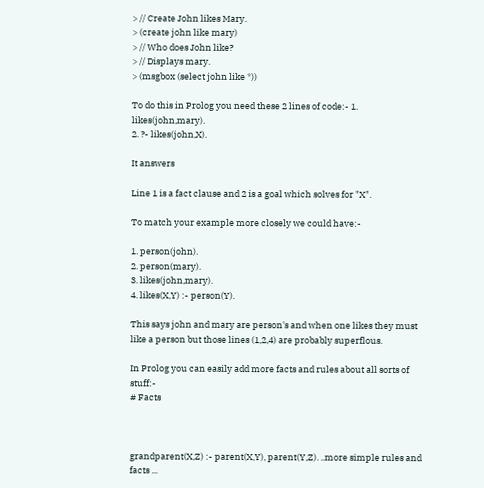> // Create John likes Mary.
> (create john like mary)
> // Who does John like?
> // Displays mary.
> (msgbox (select john like *))

To do this in Prolog you need these 2 lines of code:- 1. likes(john,mary).
2. ?- likes(john,X).

It answers

Line 1 is a fact clause and 2 is a goal which solves for "X".

To match your example more closely we could have:-

1. person(john).
2. person(mary).
3. likes(john,mary).
4. likes(X,Y) :- person(Y).

This says john and mary are person's and when one likes they must like a person but those lines (1,2,4) are probably superflous.

In Prolog you can easily add more facts and rules about all sorts of stuff:-
# Facts



grandparent(X,Z) :- parent(X,Y), parent(Y,Z). ..more simple rules and facts ...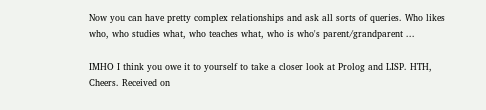Now you can have pretty complex relationships and ask all sorts of queries. Who likes who, who studies what, who teaches what, who is who's parent/grandparent ...

IMHO I think you owe it to yourself to take a closer look at Prolog and LISP. HTH,
Cheers. Received on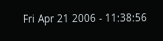Fri Apr 21 2006 - 11:38:56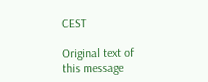CEST

Original text of this message